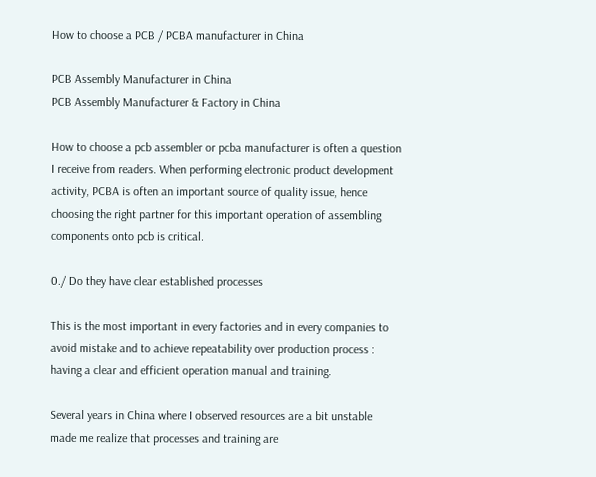How to choose a PCB / PCBA manufacturer in China

PCB Assembly Manufacturer in China
PCB Assembly Manufacturer & Factory in China

How to choose a pcb assembler or pcba manufacturer is often a question I receive from readers. When performing electronic product development activity, PCBA is often an important source of quality issue, hence choosing the right partner for this important operation of assembling components onto pcb is critical.

0./ Do they have clear established processes

This is the most important in every factories and in every companies to avoid mistake and to achieve repeatability over production process : having a clear and efficient operation manual and training.

Several years in China where I observed resources are a bit unstable made me realize that processes and training are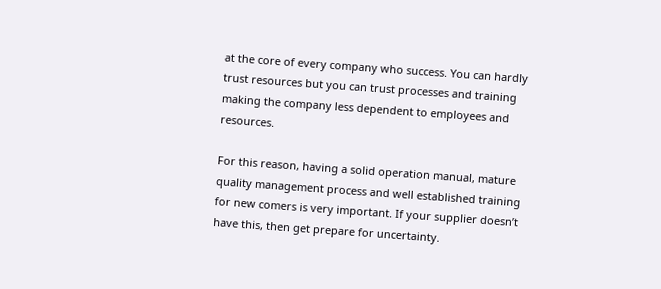at the core of every company who success. You can hardly trust resources but you can trust processes and training making the company less dependent to employees and resources.

For this reason, having a solid operation manual, mature quality management process and well established training for new comers is very important. If your supplier doesn’t have this, then get prepare for uncertainty.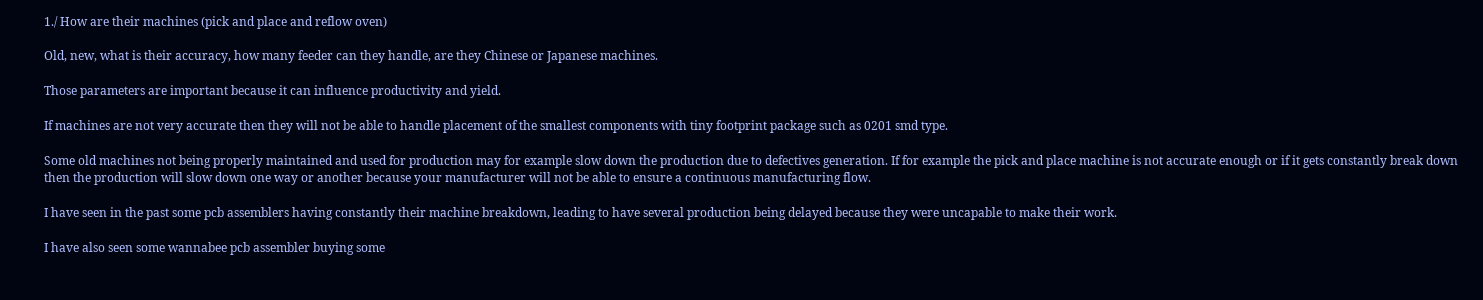1./ How are their machines (pick and place and reflow oven)

Old, new, what is their accuracy, how many feeder can they handle, are they Chinese or Japanese machines.

Those parameters are important because it can influence productivity and yield.

If machines are not very accurate then they will not be able to handle placement of the smallest components with tiny footprint package such as 0201 smd type.

Some old machines not being properly maintained and used for production may for example slow down the production due to defectives generation. If for example the pick and place machine is not accurate enough or if it gets constantly break down then the production will slow down one way or another because your manufacturer will not be able to ensure a continuous manufacturing flow.

I have seen in the past some pcb assemblers having constantly their machine breakdown, leading to have several production being delayed because they were uncapable to make their work.

I have also seen some wannabee pcb assembler buying some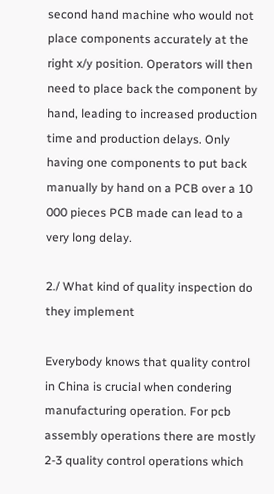second hand machine who would not place components accurately at the right x/y position. Operators will then need to place back the component by hand, leading to increased production time and production delays. Only having one components to put back manually by hand on a PCB over a 10 000 pieces PCB made can lead to a very long delay.

2./ What kind of quality inspection do they implement

Everybody knows that quality control in China is crucial when condering manufacturing operation. For pcb assembly operations there are mostly 2-3 quality control operations which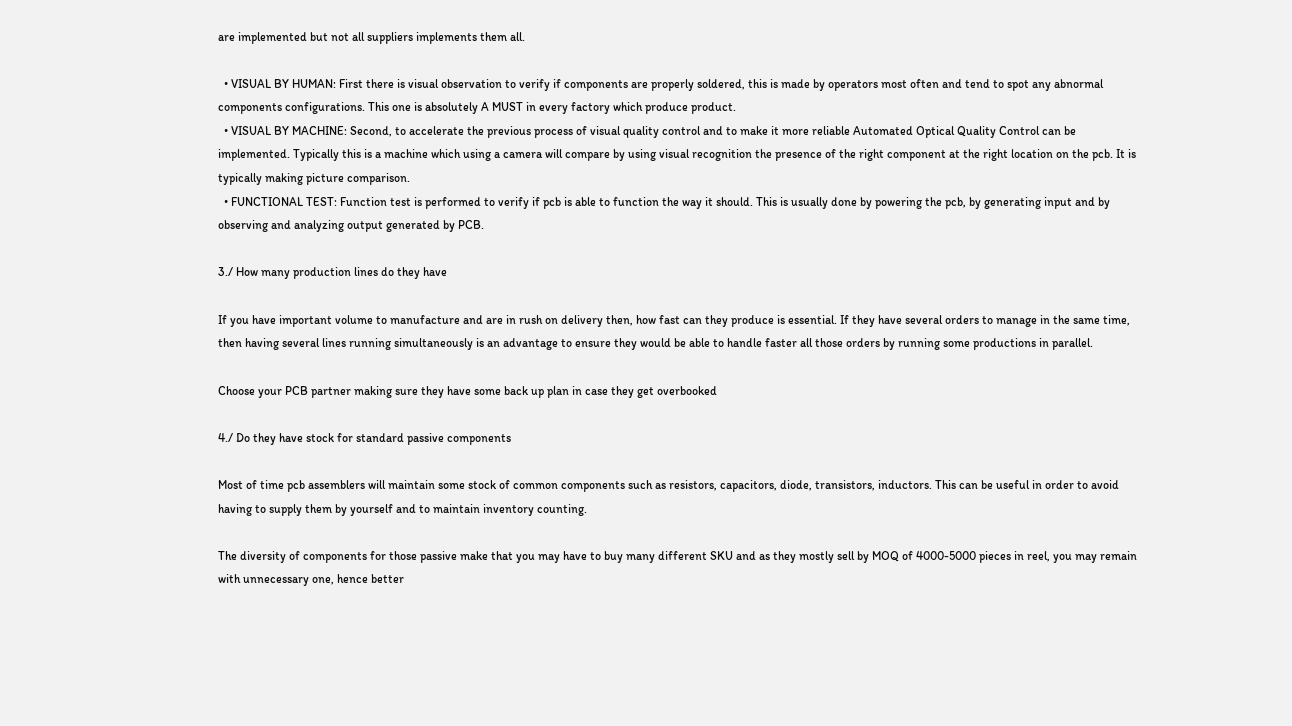are implemented but not all suppliers implements them all.

  • VISUAL BY HUMAN: First there is visual observation to verify if components are properly soldered, this is made by operators most often and tend to spot any abnormal components configurations. This one is absolutely A MUST in every factory which produce product.
  • VISUAL BY MACHINE: Second, to accelerate the previous process of visual quality control and to make it more reliable Automated Optical Quality Control can be implemented. Typically this is a machine which using a camera will compare by using visual recognition the presence of the right component at the right location on the pcb. It is typically making picture comparison.
  • FUNCTIONAL TEST: Function test is performed to verify if pcb is able to function the way it should. This is usually done by powering the pcb, by generating input and by observing and analyzing output generated by PCB.

3./ How many production lines do they have

If you have important volume to manufacture and are in rush on delivery then, how fast can they produce is essential. If they have several orders to manage in the same time, then having several lines running simultaneously is an advantage to ensure they would be able to handle faster all those orders by running some productions in parallel.

Choose your PCB partner making sure they have some back up plan in case they get overbooked

4./ Do they have stock for standard passive components

Most of time pcb assemblers will maintain some stock of common components such as resistors, capacitors, diode, transistors, inductors. This can be useful in order to avoid having to supply them by yourself and to maintain inventory counting.

The diversity of components for those passive make that you may have to buy many different SKU and as they mostly sell by MOQ of 4000-5000 pieces in reel, you may remain with unnecessary one, hence better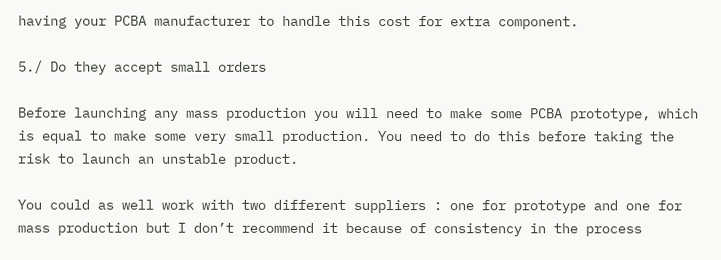having your PCBA manufacturer to handle this cost for extra component.

5./ Do they accept small orders

Before launching any mass production you will need to make some PCBA prototype, which is equal to make some very small production. You need to do this before taking the risk to launch an unstable product.

You could as well work with two different suppliers : one for prototype and one for mass production but I don’t recommend it because of consistency in the process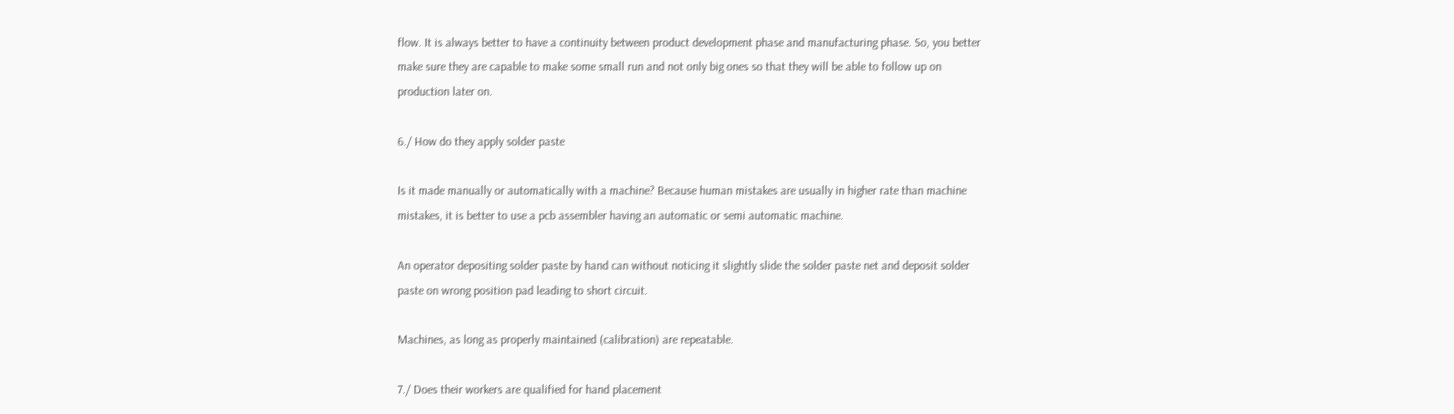flow. It is always better to have a continuity between product development phase and manufacturing phase. So, you better make sure they are capable to make some small run and not only big ones so that they will be able to follow up on production later on.

6./ How do they apply solder paste

Is it made manually or automatically with a machine? Because human mistakes are usually in higher rate than machine mistakes, it is better to use a pcb assembler having an automatic or semi automatic machine.

An operator depositing solder paste by hand can without noticing it slightly slide the solder paste net and deposit solder paste on wrong position pad leading to short circuit.

Machines, as long as properly maintained (calibration) are repeatable.

7./ Does their workers are qualified for hand placement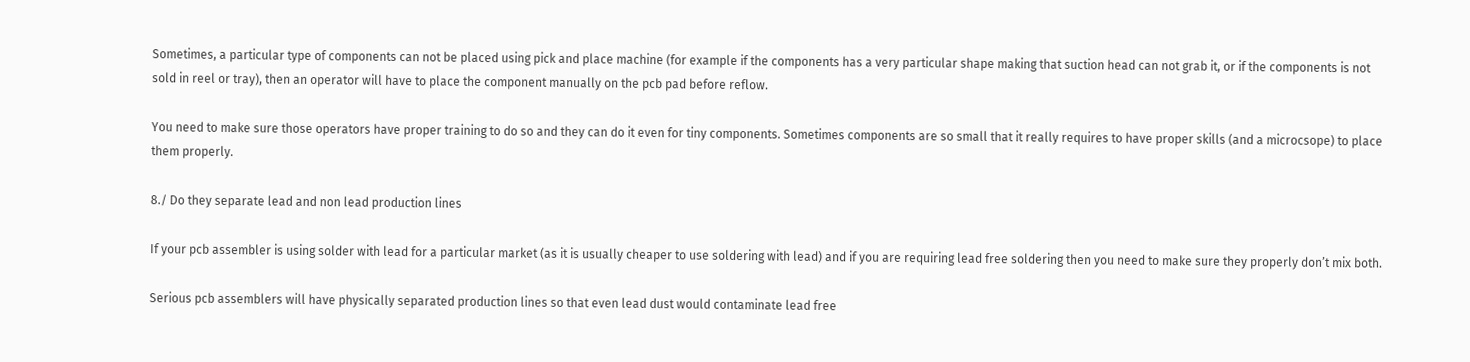Sometimes, a particular type of components can not be placed using pick and place machine (for example if the components has a very particular shape making that suction head can not grab it, or if the components is not sold in reel or tray), then an operator will have to place the component manually on the pcb pad before reflow.

You need to make sure those operators have proper training to do so and they can do it even for tiny components. Sometimes components are so small that it really requires to have proper skills (and a microcsope) to place them properly.

8./ Do they separate lead and non lead production lines

If your pcb assembler is using solder with lead for a particular market (as it is usually cheaper to use soldering with lead) and if you are requiring lead free soldering then you need to make sure they properly don’t mix both.

Serious pcb assemblers will have physically separated production lines so that even lead dust would contaminate lead free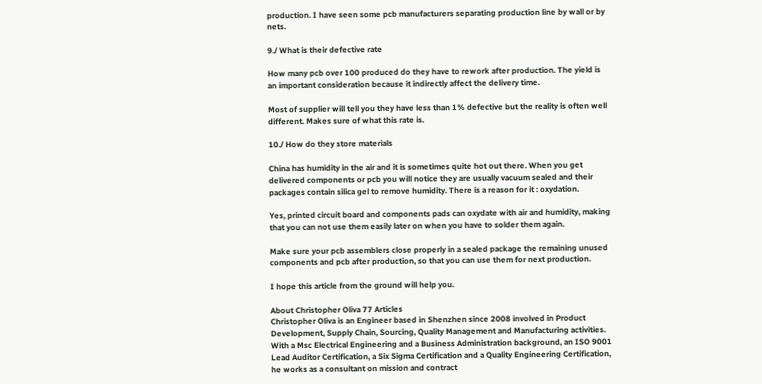production. I have seen some pcb manufacturers separating production line by wall or by nets.

9./ What is their defective rate

How many pcb over 100 produced do they have to rework after production. The yield is an important consideration because it indirectly affect the delivery time.

Most of supplier will tell you they have less than 1% defective but the reality is often well different. Makes sure of what this rate is.

10./ How do they store materials

China has humidity in the air and it is sometimes quite hot out there. When you get delivered components or pcb you will notice they are usually vacuum sealed and their packages contain silica gel to remove humidity. There is a reason for it : oxydation.

Yes, printed circuit board and components pads can oxydate with air and humidity, making that you can not use them easily later on when you have to solder them again.

Make sure your pcb assemblers close properly in a sealed package the remaining unused components and pcb after production, so that you can use them for next production.

I hope this article from the ground will help you.

About Christopher Oliva 77 Articles
Christopher Oliva is an Engineer based in Shenzhen since 2008 involved in Product Development, Supply Chain, Sourcing, Quality Management and Manufacturing activities. With a Msc Electrical Engineering and a Business Administration background, an ISO 9001 Lead Auditor Certification, a Six Sigma Certification and a Quality Engineering Certification, he works as a consultant on mission and contract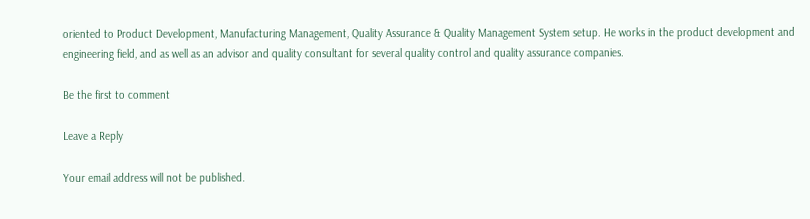oriented to Product Development, Manufacturing Management, Quality Assurance & Quality Management System setup. He works in the product development and engineering field, and as well as an advisor and quality consultant for several quality control and quality assurance companies.

Be the first to comment

Leave a Reply

Your email address will not be published.